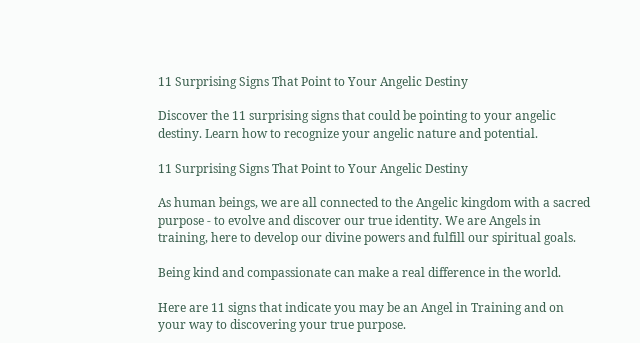11 Surprising Signs That Point to Your Angelic Destiny

Discover the 11 surprising signs that could be pointing to your angelic destiny. Learn how to recognize your angelic nature and potential.

11 Surprising Signs That Point to Your Angelic Destiny

As human beings, we are all connected to the Angelic kingdom with a sacred purpose - to evolve and discover our true identity. We are Angels in training, here to develop our divine powers and fulfill our spiritual goals.

Being kind and compassionate can make a real difference in the world.

Here are 11 signs that indicate you may be an Angel in Training and on your way to discovering your true purpose.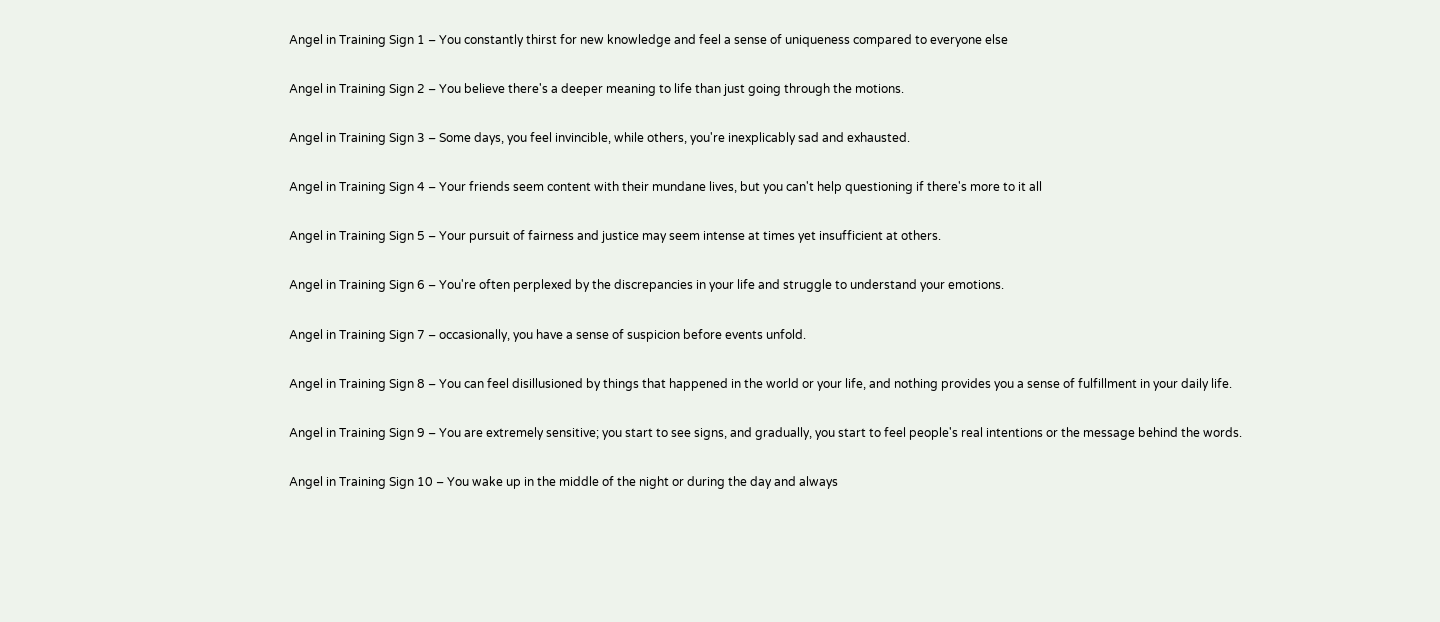Angel in Training Sign 1 – You constantly thirst for new knowledge and feel a sense of uniqueness compared to everyone else

Angel in Training Sign 2 – You believe there's a deeper meaning to life than just going through the motions.

Angel in Training Sign 3 – Some days, you feel invincible, while others, you're inexplicably sad and exhausted.

Angel in Training Sign 4 – Your friends seem content with their mundane lives, but you can't help questioning if there's more to it all

Angel in Training Sign 5 – Your pursuit of fairness and justice may seem intense at times yet insufficient at others.

Angel in Training Sign 6 – You're often perplexed by the discrepancies in your life and struggle to understand your emotions.

Angel in Training Sign 7 – occasionally, you have a sense of suspicion before events unfold.

Angel in Training Sign 8 – You can feel disillusioned by things that happened in the world or your life, and nothing provides you a sense of fulfillment in your daily life.

Angel in Training Sign 9 – You are extremely sensitive; you start to see signs, and gradually, you start to feel people's real intentions or the message behind the words.

Angel in Training Sign 10 – You wake up in the middle of the night or during the day and always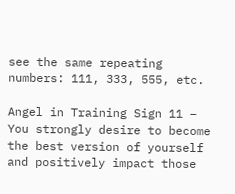see the same repeating numbers: 111, 333, 555, etc.

Angel in Training Sign 11 – You strongly desire to become the best version of yourself and positively impact those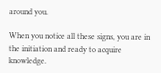around you.

When you notice all these signs, you are in the initiation and ready to acquire knowledge.